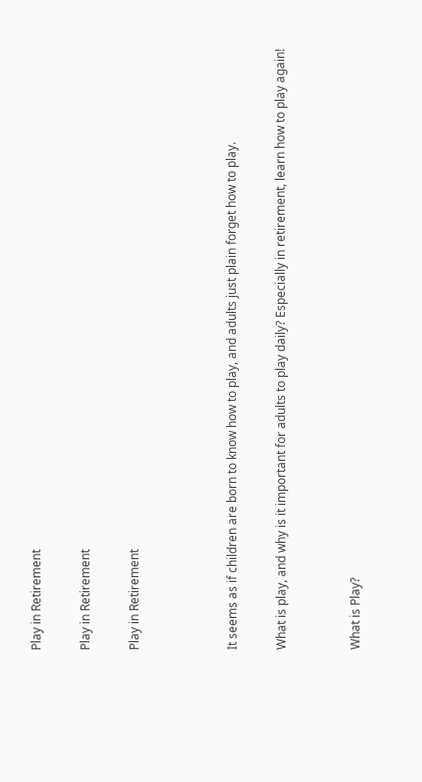Play in Retirement

Play in Retirement

Play in Retirement



It seems as if children are born to know how to play, and adults just plain forget how to play.

What is play, and why is it important for adults to play daily? Especially in retirement, learn how to play again!


What is Play?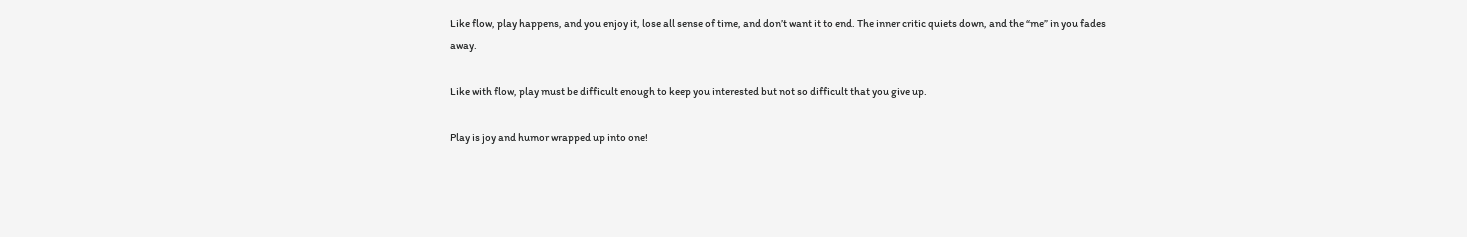Like flow, play happens, and you enjoy it, lose all sense of time, and don’t want it to end. The inner critic quiets down, and the “me” in you fades away.

Like with flow, play must be difficult enough to keep you interested but not so difficult that you give up.

Play is joy and humor wrapped up into one!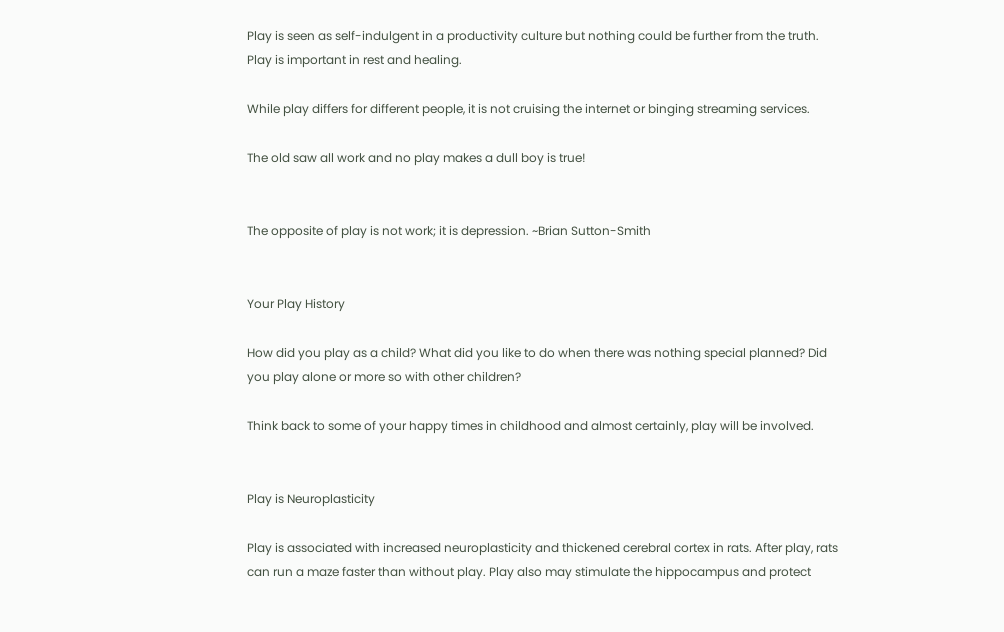Play is seen as self-indulgent in a productivity culture but nothing could be further from the truth. Play is important in rest and healing.

While play differs for different people, it is not cruising the internet or binging streaming services.

The old saw all work and no play makes a dull boy is true!


The opposite of play is not work; it is depression. ~Brian Sutton-Smith


Your Play History

How did you play as a child? What did you like to do when there was nothing special planned? Did you play alone or more so with other children?

Think back to some of your happy times in childhood and almost certainly, play will be involved.


Play is Neuroplasticity

Play is associated with increased neuroplasticity and thickened cerebral cortex in rats. After play, rats can run a maze faster than without play. Play also may stimulate the hippocampus and protect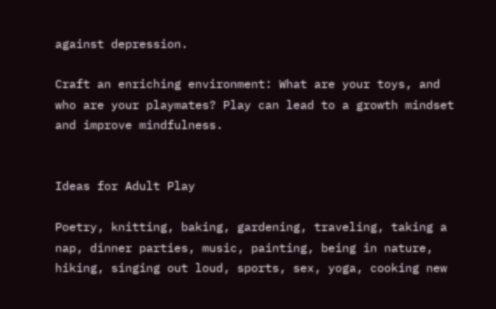against depression.

Craft an enriching environment: What are your toys, and who are your playmates? Play can lead to a growth mindset and improve mindfulness.


Ideas for Adult Play

Poetry, knitting, baking, gardening, traveling, taking a nap, dinner parties, music, painting, being in nature, hiking, singing out loud, sports, sex, yoga, cooking new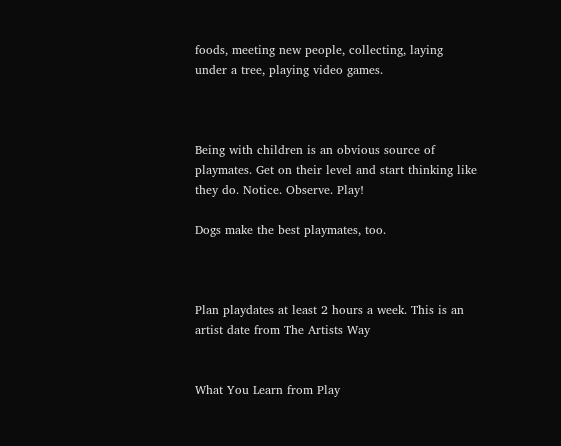foods, meeting new people, collecting, laying under a tree, playing video games.



Being with children is an obvious source of playmates. Get on their level and start thinking like they do. Notice. Observe. Play!

Dogs make the best playmates, too.



Plan playdates at least 2 hours a week. This is an artist date from The Artists Way


What You Learn from Play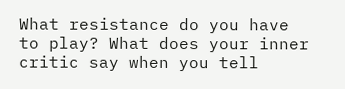What resistance do you have to play? What does your inner critic say when you tell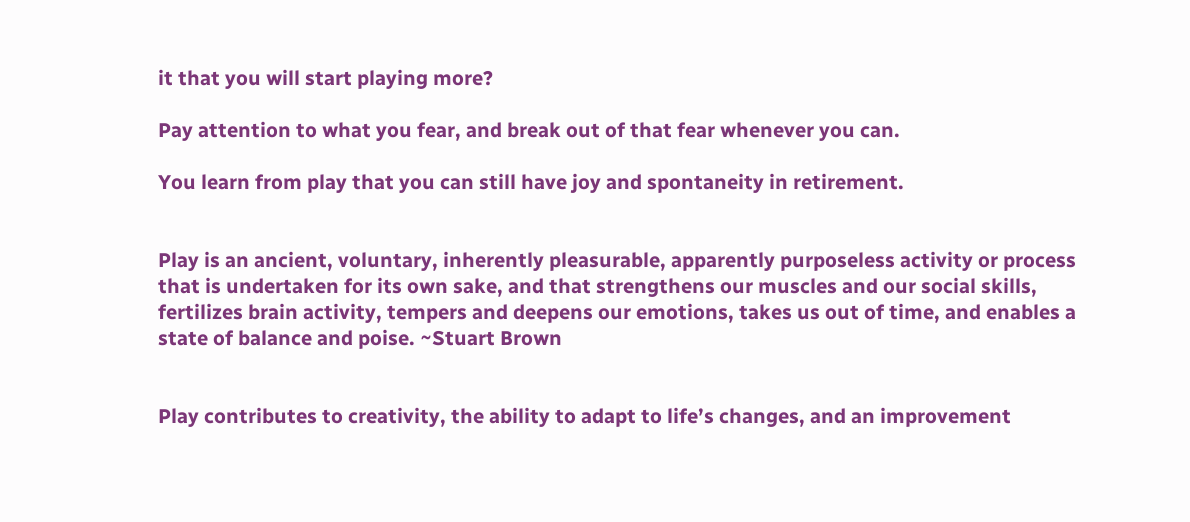it that you will start playing more?

Pay attention to what you fear, and break out of that fear whenever you can.

You learn from play that you can still have joy and spontaneity in retirement.


Play is an ancient, voluntary, inherently pleasurable, apparently purposeless activity or process that is undertaken for its own sake, and that strengthens our muscles and our social skills, fertilizes brain activity, tempers and deepens our emotions, takes us out of time, and enables a state of balance and poise. ~Stuart Brown


Play contributes to creativity, the ability to adapt to life’s changes, and an improvement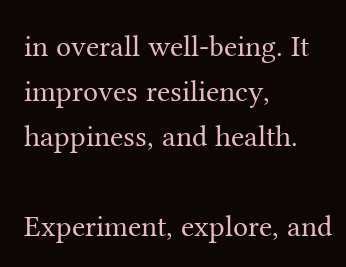in overall well-being. It improves resiliency, happiness, and health.

Experiment, explore, and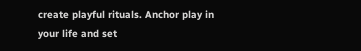create playful rituals. Anchor play in your life and set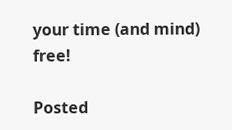your time (and mind) free!

Posted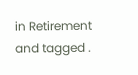in Retirement and tagged .